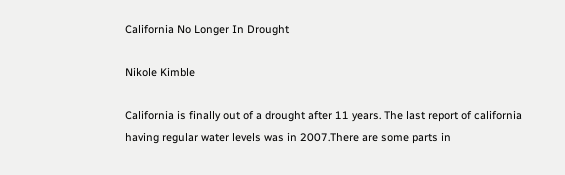California No Longer In Drought

Nikole Kimble

California is finally out of a drought after 11 years. The last report of california having regular water levels was in 2007.There are some parts in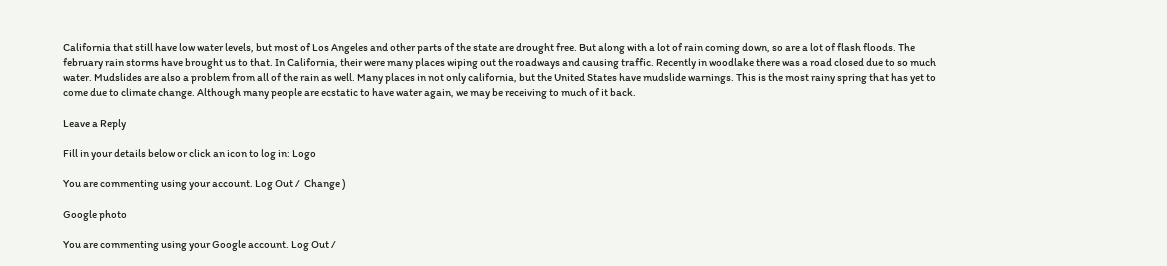California that still have low water levels, but most of Los Angeles and other parts of the state are drought free. But along with a lot of rain coming down, so are a lot of flash floods. The february rain storms have brought us to that. In California, their were many places wiping out the roadways and causing traffic. Recently in woodlake there was a road closed due to so much water. Mudslides are also a problem from all of the rain as well. Many places in not only california, but the United States have mudslide warnings. This is the most rainy spring that has yet to come due to climate change. Although many people are ecstatic to have water again, we may be receiving to much of it back.

Leave a Reply

Fill in your details below or click an icon to log in: Logo

You are commenting using your account. Log Out /  Change )

Google photo

You are commenting using your Google account. Log Out /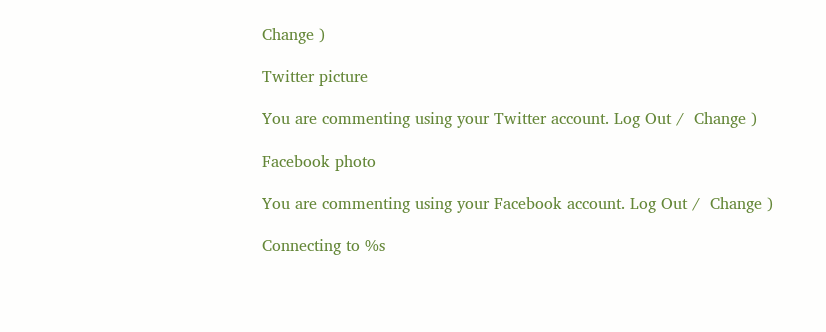Change )

Twitter picture

You are commenting using your Twitter account. Log Out /  Change )

Facebook photo

You are commenting using your Facebook account. Log Out /  Change )

Connecting to %s